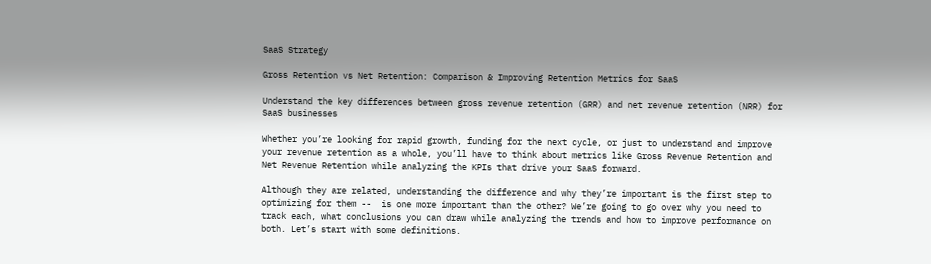SaaS Strategy

Gross Retention vs Net Retention: Comparison & Improving Retention Metrics for SaaS

Understand the key differences between gross revenue retention (GRR) and net revenue retention (NRR) for SaaS businesses

Whether you’re looking for rapid growth, funding for the next cycle, or just to understand and improve your revenue retention as a whole, you’ll have to think about metrics like Gross Revenue Retention and Net Revenue Retention while analyzing the KPIs that drive your SaaS forward.

Although they are related, understanding the difference and why they’re important is the first step to optimizing for them --  is one more important than the other? We’re going to go over why you need to track each, what conclusions you can draw while analyzing the trends and how to improve performance on both. Let’s start with some definitions.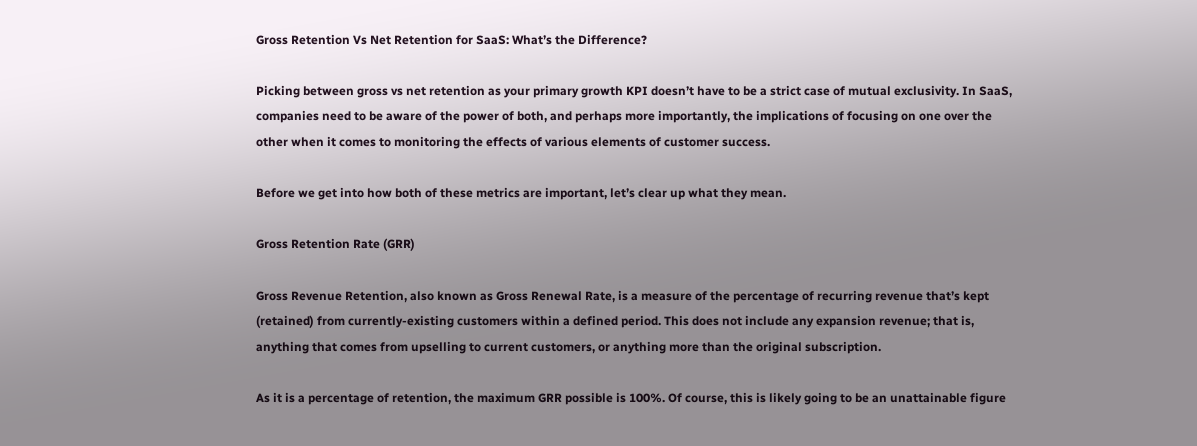Gross Retention Vs Net Retention for SaaS: What’s the Difference?

Picking between gross vs net retention as your primary growth KPI doesn’t have to be a strict case of mutual exclusivity. In SaaS, companies need to be aware of the power of both, and perhaps more importantly, the implications of focusing on one over the other when it comes to monitoring the effects of various elements of customer success.

Before we get into how both of these metrics are important, let’s clear up what they mean.

Gross Retention Rate (GRR)

Gross Revenue Retention, also known as Gross Renewal Rate, is a measure of the percentage of recurring revenue that’s kept (retained) from currently-existing customers within a defined period. This does not include any expansion revenue; that is, anything that comes from upselling to current customers, or anything more than the original subscription.

As it is a percentage of retention, the maximum GRR possible is 100%. Of course, this is likely going to be an unattainable figure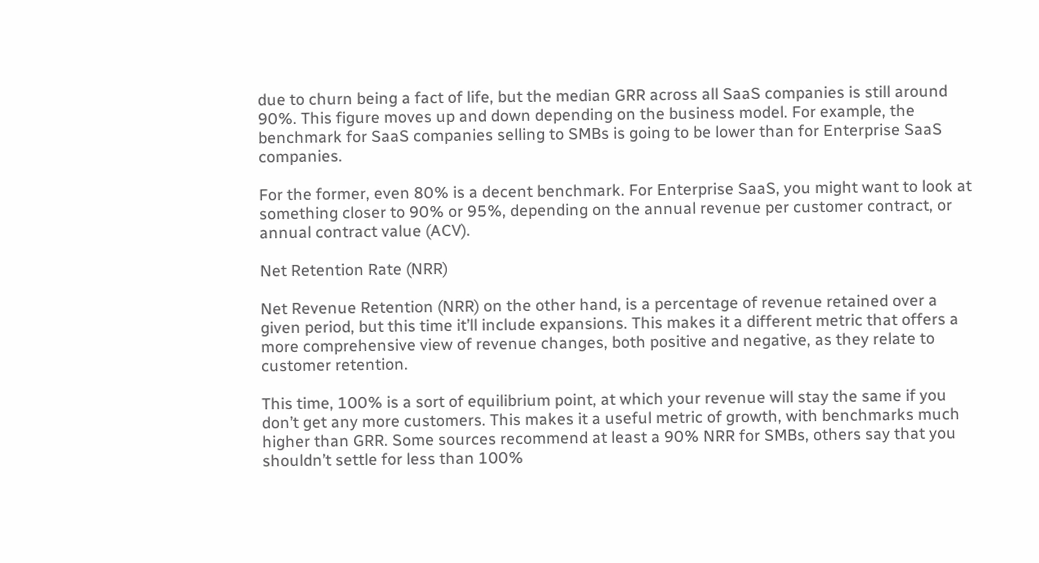due to churn being a fact of life, but the median GRR across all SaaS companies is still around 90%. This figure moves up and down depending on the business model. For example, the benchmark for SaaS companies selling to SMBs is going to be lower than for Enterprise SaaS companies.

For the former, even 80% is a decent benchmark. For Enterprise SaaS, you might want to look at something closer to 90% or 95%, depending on the annual revenue per customer contract, or annual contract value (ACV).

Net Retention Rate (NRR)

Net Revenue Retention (NRR) on the other hand, is a percentage of revenue retained over a given period, but this time it’ll include expansions. This makes it a different metric that offers a more comprehensive view of revenue changes, both positive and negative, as they relate to customer retention.

This time, 100% is a sort of equilibrium point, at which your revenue will stay the same if you don’t get any more customers. This makes it a useful metric of growth, with benchmarks much higher than GRR. Some sources recommend at least a 90% NRR for SMBs, others say that you shouldn’t settle for less than 100%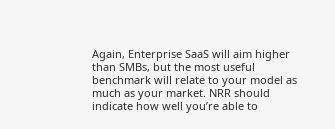Again, Enterprise SaaS will aim higher than SMBs, but the most useful benchmark will relate to your model as much as your market. NRR should indicate how well you’re able to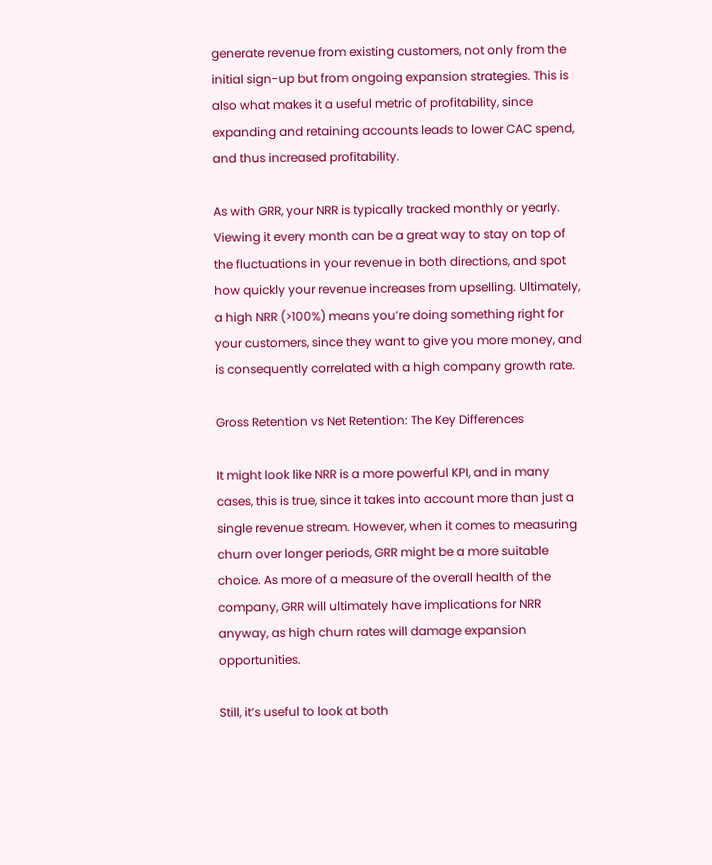generate revenue from existing customers, not only from the initial sign-up but from ongoing expansion strategies. This is also what makes it a useful metric of profitability, since expanding and retaining accounts leads to lower CAC spend, and thus increased profitability.

As with GRR, your NRR is typically tracked monthly or yearly. Viewing it every month can be a great way to stay on top of the fluctuations in your revenue in both directions, and spot how quickly your revenue increases from upselling. Ultimately, a high NRR (>100%) means you’re doing something right for your customers, since they want to give you more money, and is consequently correlated with a high company growth rate.

Gross Retention vs Net Retention: The Key Differences

It might look like NRR is a more powerful KPI, and in many cases, this is true, since it takes into account more than just a single revenue stream. However, when it comes to measuring churn over longer periods, GRR might be a more suitable choice. As more of a measure of the overall health of the company, GRR will ultimately have implications for NRR anyway, as high churn rates will damage expansion opportunities.

Still, it’s useful to look at both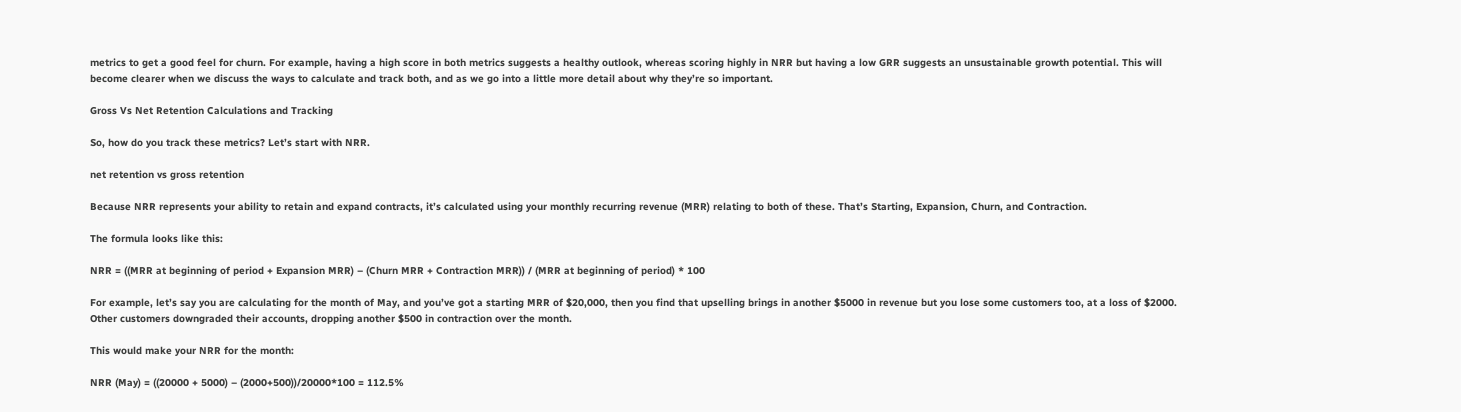metrics to get a good feel for churn. For example, having a high score in both metrics suggests a healthy outlook, whereas scoring highly in NRR but having a low GRR suggests an unsustainable growth potential. This will become clearer when we discuss the ways to calculate and track both, and as we go into a little more detail about why they’re so important.

Gross Vs Net Retention Calculations and Tracking

So, how do you track these metrics? Let’s start with NRR.

net retention vs gross retention

Because NRR represents your ability to retain and expand contracts, it’s calculated using your monthly recurring revenue (MRR) relating to both of these. That’s Starting, Expansion, Churn, and Contraction.

The formula looks like this:

NRR = ((MRR at beginning of period + Expansion MRR) – (Churn MRR + Contraction MRR)) / (MRR at beginning of period) * 100

For example, let’s say you are calculating for the month of May, and you’ve got a starting MRR of $20,000, then you find that upselling brings in another $5000 in revenue but you lose some customers too, at a loss of $2000. Other customers downgraded their accounts, dropping another $500 in contraction over the month.

This would make your NRR for the month:

NRR (May) = ((20000 + 5000) – (2000+500))/20000*100 = 112.5%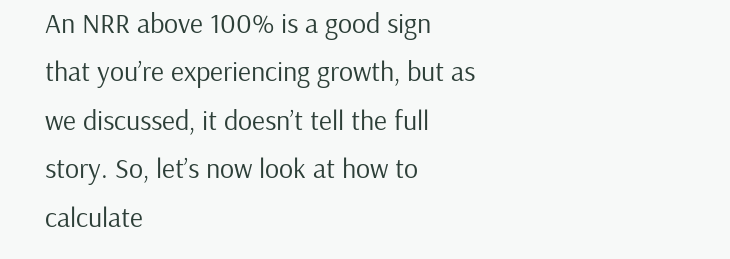An NRR above 100% is a good sign that you’re experiencing growth, but as we discussed, it doesn’t tell the full story. So, let’s now look at how to calculate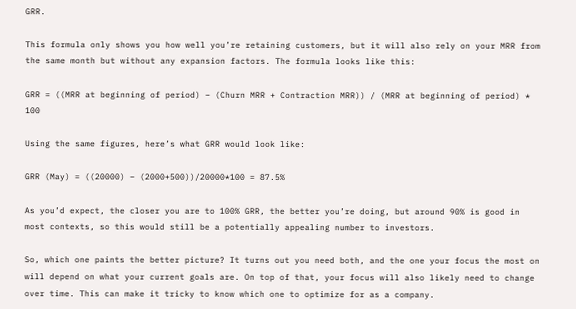GRR.

This formula only shows you how well you’re retaining customers, but it will also rely on your MRR from the same month but without any expansion factors. The formula looks like this:

GRR = ((MRR at beginning of period) – (Churn MRR + Contraction MRR)) / (MRR at beginning of period) * 100

Using the same figures, here’s what GRR would look like:

GRR (May) = ((20000) – (2000+500))/20000*100 = 87.5%

As you’d expect, the closer you are to 100% GRR, the better you’re doing, but around 90% is good in most contexts, so this would still be a potentially appealing number to investors.

So, which one paints the better picture? It turns out you need both, and the one your focus the most on will depend on what your current goals are. On top of that, your focus will also likely need to change over time. This can make it tricky to know which one to optimize for as a company.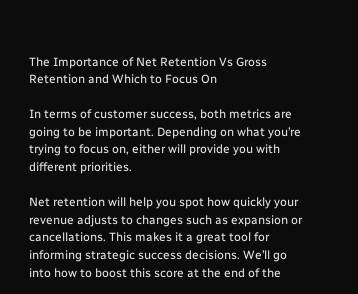The Importance of Net Retention Vs Gross Retention and Which to Focus On

In terms of customer success, both metrics are going to be important. Depending on what you’re trying to focus on, either will provide you with different priorities.

Net retention will help you spot how quickly your revenue adjusts to changes such as expansion or cancellations. This makes it a great tool for informing strategic success decisions. We’ll go into how to boost this score at the end of the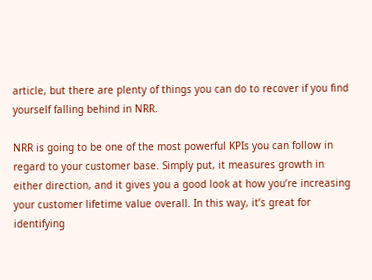article, but there are plenty of things you can do to recover if you find yourself falling behind in NRR.

NRR is going to be one of the most powerful KPIs you can follow in regard to your customer base. Simply put, it measures growth in either direction, and it gives you a good look at how you’re increasing your customer lifetime value overall. In this way, it’s great for identifying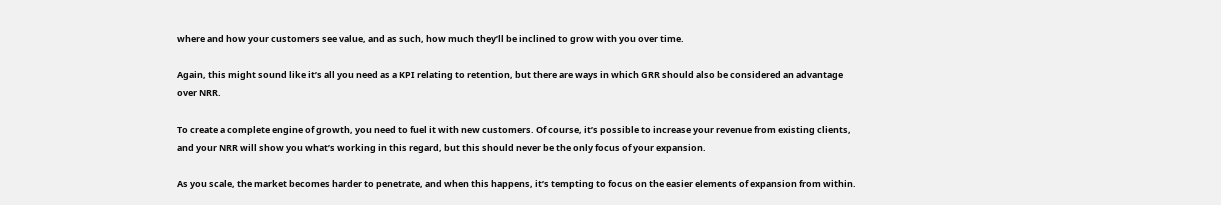where and how your customers see value, and as such, how much they’ll be inclined to grow with you over time.

Again, this might sound like it’s all you need as a KPI relating to retention, but there are ways in which GRR should also be considered an advantage over NRR.

To create a complete engine of growth, you need to fuel it with new customers. Of course, it’s possible to increase your revenue from existing clients, and your NRR will show you what’s working in this regard, but this should never be the only focus of your expansion.

As you scale, the market becomes harder to penetrate, and when this happens, it’s tempting to focus on the easier elements of expansion from within.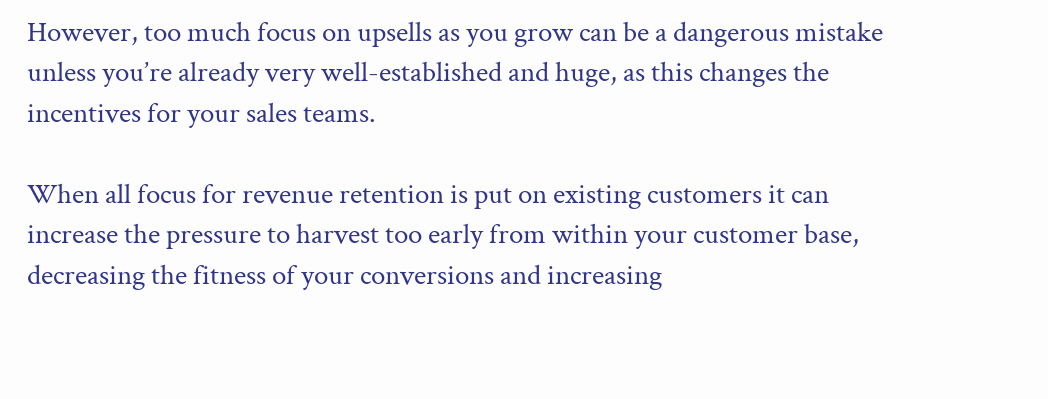However, too much focus on upsells as you grow can be a dangerous mistake unless you’re already very well-established and huge, as this changes the incentives for your sales teams.

When all focus for revenue retention is put on existing customers it can increase the pressure to harvest too early from within your customer base, decreasing the fitness of your conversions and increasing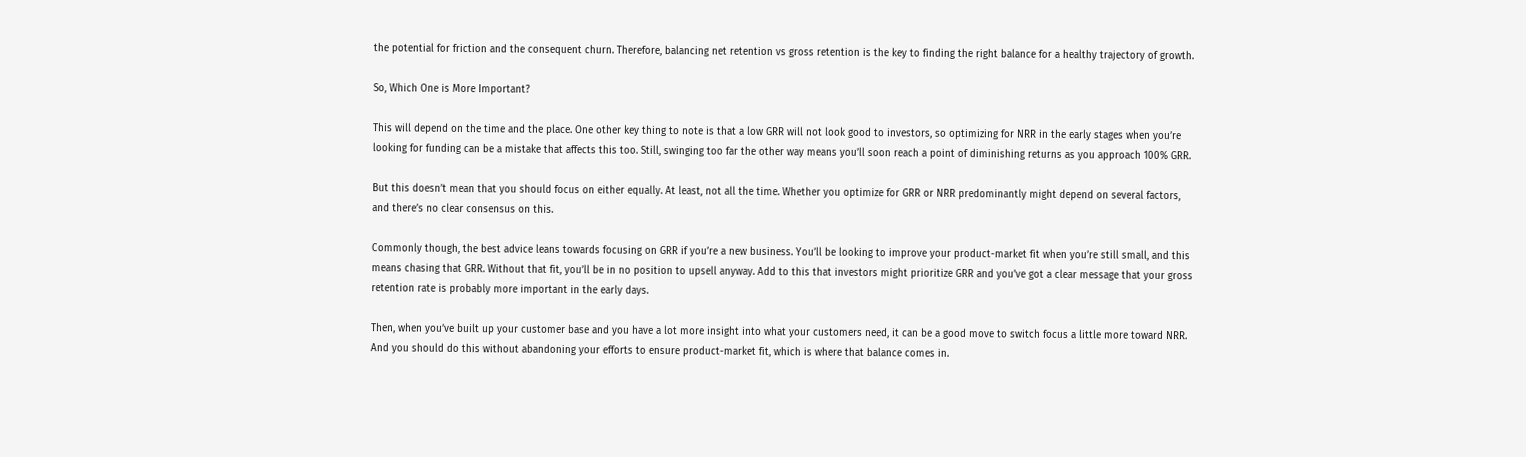the potential for friction and the consequent churn. Therefore, balancing net retention vs gross retention is the key to finding the right balance for a healthy trajectory of growth.

So, Which One is More Important?

This will depend on the time and the place. One other key thing to note is that a low GRR will not look good to investors, so optimizing for NRR in the early stages when you’re looking for funding can be a mistake that affects this too. Still, swinging too far the other way means you’ll soon reach a point of diminishing returns as you approach 100% GRR.

But this doesn’t mean that you should focus on either equally. At least, not all the time. Whether you optimize for GRR or NRR predominantly might depend on several factors, and there’s no clear consensus on this.

Commonly though, the best advice leans towards focusing on GRR if you’re a new business. You’ll be looking to improve your product-market fit when you’re still small, and this means chasing that GRR. Without that fit, you’ll be in no position to upsell anyway. Add to this that investors might prioritize GRR and you’ve got a clear message that your gross retention rate is probably more important in the early days.

Then, when you’ve built up your customer base and you have a lot more insight into what your customers need, it can be a good move to switch focus a little more toward NRR. And you should do this without abandoning your efforts to ensure product-market fit, which is where that balance comes in.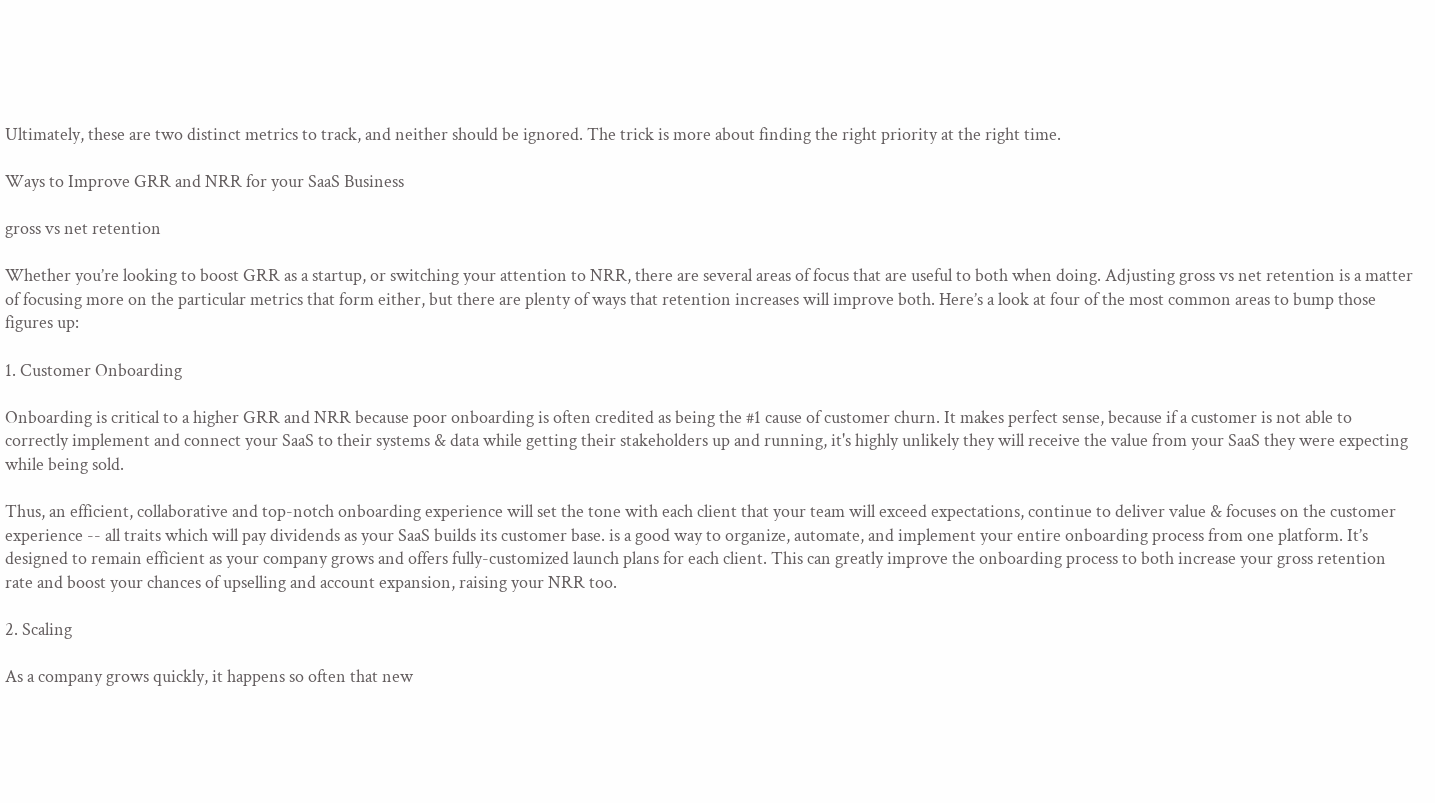Ultimately, these are two distinct metrics to track, and neither should be ignored. The trick is more about finding the right priority at the right time.

Ways to Improve GRR and NRR for your SaaS Business

gross vs net retention

Whether you’re looking to boost GRR as a startup, or switching your attention to NRR, there are several areas of focus that are useful to both when doing. Adjusting gross vs net retention is a matter of focusing more on the particular metrics that form either, but there are plenty of ways that retention increases will improve both. Here’s a look at four of the most common areas to bump those figures up:

1. Customer Onboarding

Onboarding is critical to a higher GRR and NRR because poor onboarding is often credited as being the #1 cause of customer churn. It makes perfect sense, because if a customer is not able to correctly implement and connect your SaaS to their systems & data while getting their stakeholders up and running, it's highly unlikely they will receive the value from your SaaS they were expecting while being sold.

Thus, an efficient, collaborative and top-notch onboarding experience will set the tone with each client that your team will exceed expectations, continue to deliver value & focuses on the customer experience -- all traits which will pay dividends as your SaaS builds its customer base. is a good way to organize, automate, and implement your entire onboarding process from one platform. It’s designed to remain efficient as your company grows and offers fully-customized launch plans for each client. This can greatly improve the onboarding process to both increase your gross retention rate and boost your chances of upselling and account expansion, raising your NRR too.

2. Scaling

As a company grows quickly, it happens so often that new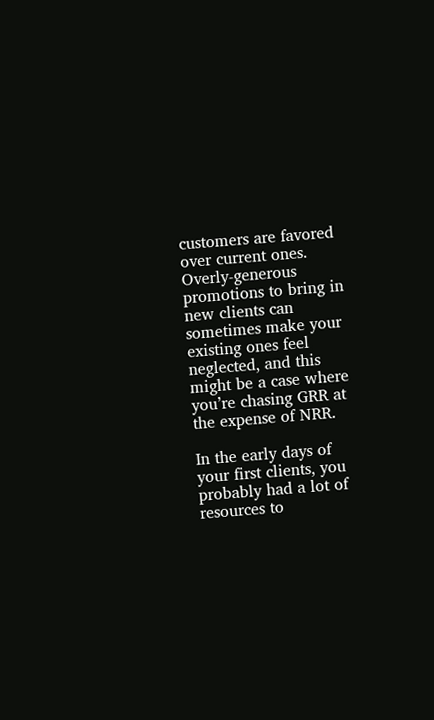customers are favored over current ones. Overly-generous promotions to bring in new clients can sometimes make your existing ones feel neglected, and this might be a case where you’re chasing GRR at the expense of NRR.

In the early days of your first clients, you probably had a lot of resources to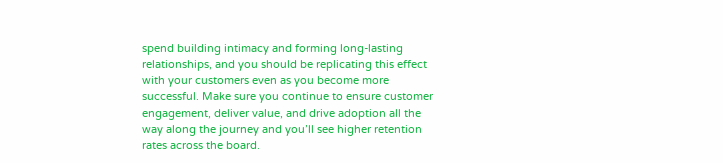spend building intimacy and forming long-lasting relationships, and you should be replicating this effect with your customers even as you become more successful. Make sure you continue to ensure customer engagement, deliver value, and drive adoption all the way along the journey and you’ll see higher retention rates across the board.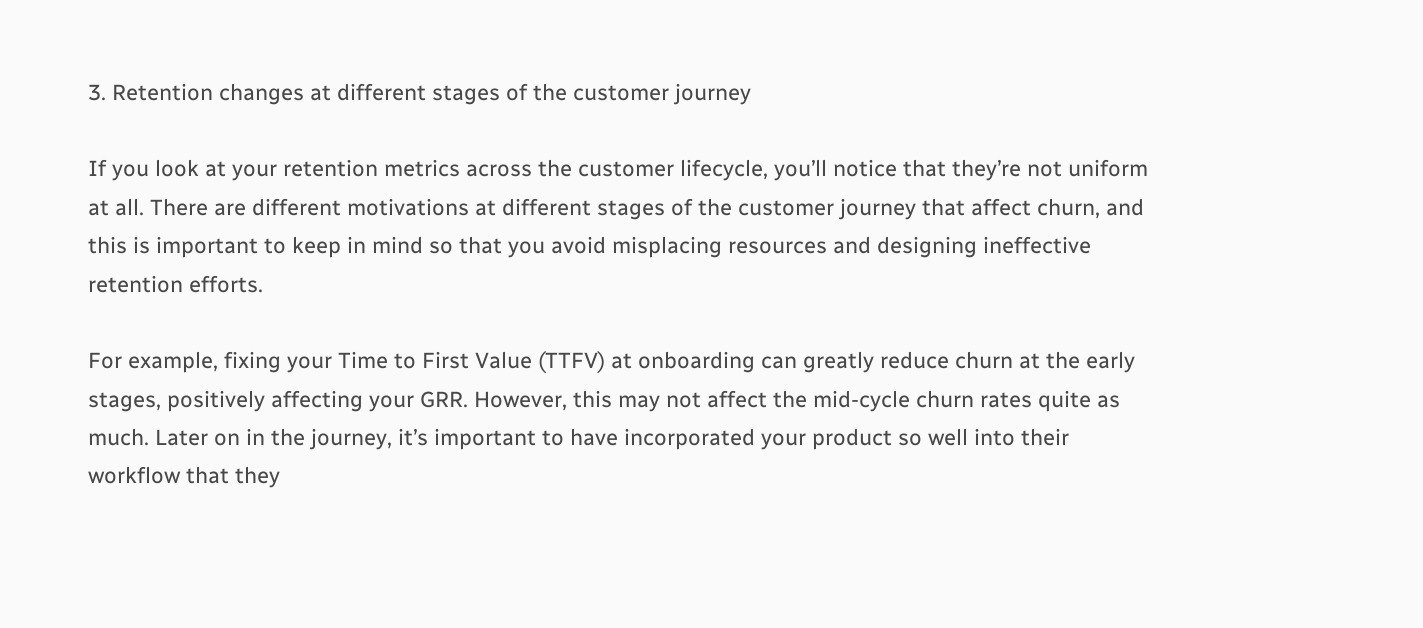3. Retention changes at different stages of the customer journey

If you look at your retention metrics across the customer lifecycle, you’ll notice that they’re not uniform at all. There are different motivations at different stages of the customer journey that affect churn, and this is important to keep in mind so that you avoid misplacing resources and designing ineffective retention efforts.

For example, fixing your Time to First Value (TTFV) at onboarding can greatly reduce churn at the early stages, positively affecting your GRR. However, this may not affect the mid-cycle churn rates quite as much. Later on in the journey, it’s important to have incorporated your product so well into their workflow that they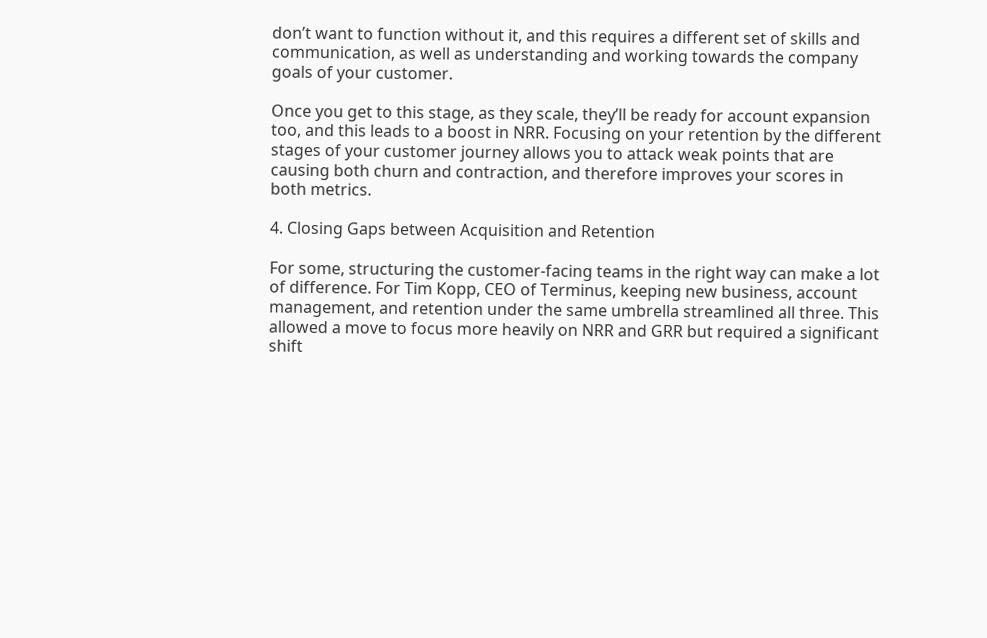don’t want to function without it, and this requires a different set of skills and communication, as well as understanding and working towards the company goals of your customer.

Once you get to this stage, as they scale, they’ll be ready for account expansion too, and this leads to a boost in NRR. Focusing on your retention by the different stages of your customer journey allows you to attack weak points that are causing both churn and contraction, and therefore improves your scores in both metrics.

4. Closing Gaps between Acquisition and Retention

For some, structuring the customer-facing teams in the right way can make a lot of difference. For Tim Kopp, CEO of Terminus, keeping new business, account management, and retention under the same umbrella streamlined all three. This allowed a move to focus more heavily on NRR and GRR but required a significant shift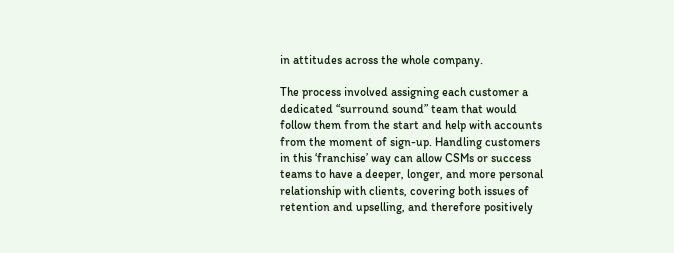in attitudes across the whole company.

The process involved assigning each customer a dedicated “surround sound” team that would follow them from the start and help with accounts from the moment of sign-up. Handling customers in this ‘franchise’ way can allow CSMs or success teams to have a deeper, longer, and more personal relationship with clients, covering both issues of retention and upselling, and therefore positively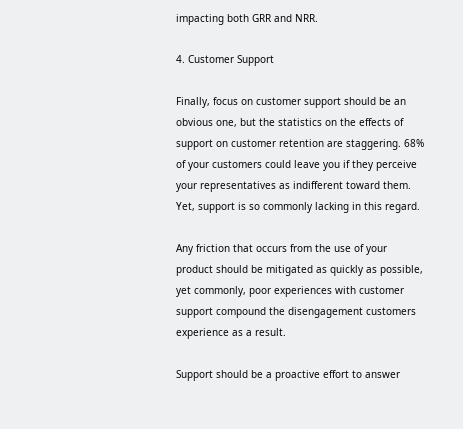impacting both GRR and NRR.

4. Customer Support

Finally, focus on customer support should be an obvious one, but the statistics on the effects of support on customer retention are staggering. 68% of your customers could leave you if they perceive your representatives as indifferent toward them. Yet, support is so commonly lacking in this regard.

Any friction that occurs from the use of your product should be mitigated as quickly as possible, yet commonly, poor experiences with customer support compound the disengagement customers experience as a result.

Support should be a proactive effort to answer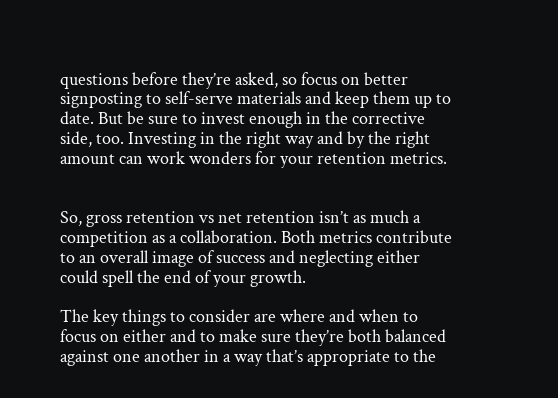questions before they’re asked, so focus on better signposting to self-serve materials and keep them up to date. But be sure to invest enough in the corrective side, too. Investing in the right way and by the right amount can work wonders for your retention metrics.


So, gross retention vs net retention isn’t as much a competition as a collaboration. Both metrics contribute to an overall image of success and neglecting either could spell the end of your growth.

The key things to consider are where and when to focus on either and to make sure they’re both balanced against one another in a way that’s appropriate to the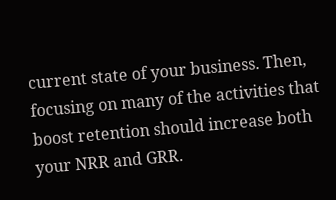current state of your business. Then, focusing on many of the activities that boost retention should increase both your NRR and GRR.